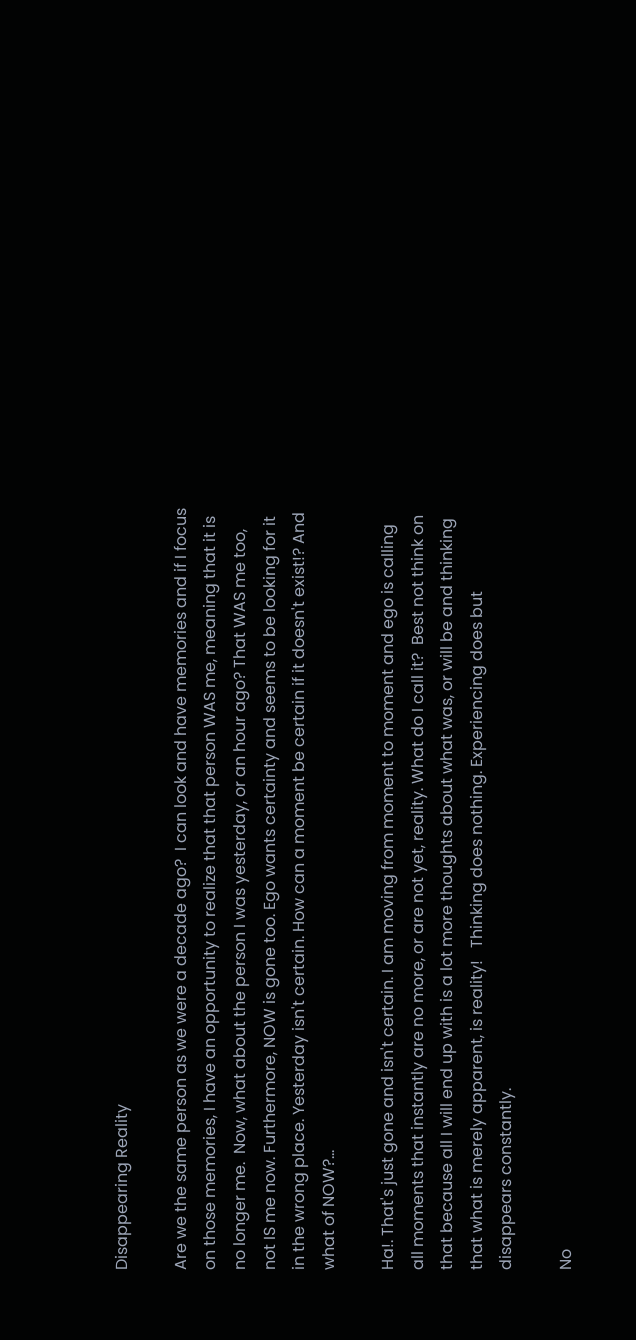Disappearing Reality

Are we the same person as we were a decade ago?  I can look and have memories and if I focus on those memories, I have an opportunity to realize that that person WAS me, meaning that it is no longer me.  Now, what about the person I was yesterday, or an hour ago? That WAS me too, not IS me now. Furthermore, NOW is gone too. Ego wants certainty and seems to be looking for it in the wrong place. Yesterday isn't certain. How can a moment be certain if it doesn't exist!? And what of NOW?...

Ha!. That's just gone and isn't certain. I am moving from moment to moment and ego is calling all moments that instantly are no more, or are not yet, reality. What do I call it?  Best not think on that because all I will end up with is a lot more thoughts about what was, or will be and thinking that what is merely apparent, is reality!   Thinking does nothing. Experiencing does but disappears constantly.

No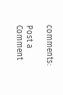comments:

Post a Comment